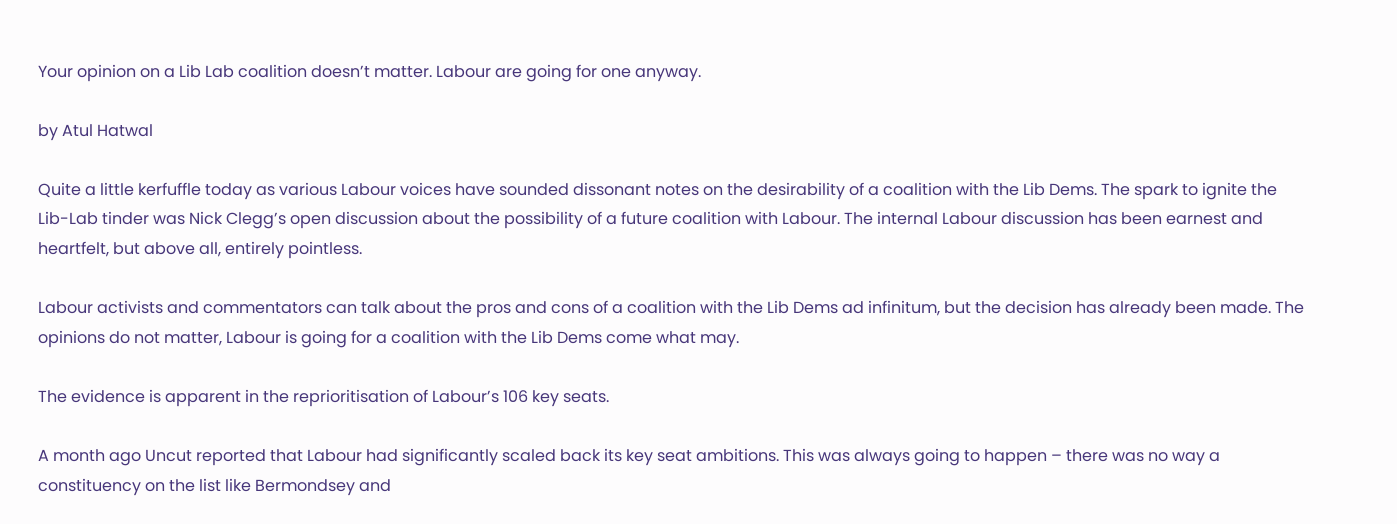Your opinion on a Lib Lab coalition doesn’t matter. Labour are going for one anyway.

by Atul Hatwal

Quite a little kerfuffle today as various Labour voices have sounded dissonant notes on the desirability of a coalition with the Lib Dems. The spark to ignite the Lib-Lab tinder was Nick Clegg’s open discussion about the possibility of a future coalition with Labour. The internal Labour discussion has been earnest and heartfelt, but above all, entirely pointless.

Labour activists and commentators can talk about the pros and cons of a coalition with the Lib Dems ad infinitum, but the decision has already been made. The opinions do not matter, Labour is going for a coalition with the Lib Dems come what may.

The evidence is apparent in the reprioritisation of Labour’s 106 key seats.

A month ago Uncut reported that Labour had significantly scaled back its key seat ambitions. This was always going to happen – there was no way a constituency on the list like Bermondsey and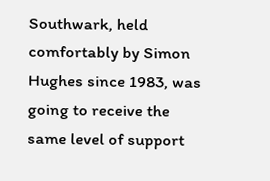Southwark, held comfortably by Simon Hughes since 1983, was going to receive the same level of support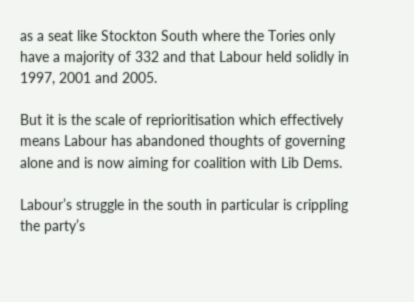as a seat like Stockton South where the Tories only have a majority of 332 and that Labour held solidly in 1997, 2001 and 2005.

But it is the scale of reprioritisation which effectively means Labour has abandoned thoughts of governing alone and is now aiming for coalition with Lib Dems.

Labour’s struggle in the south in particular is crippling the party’s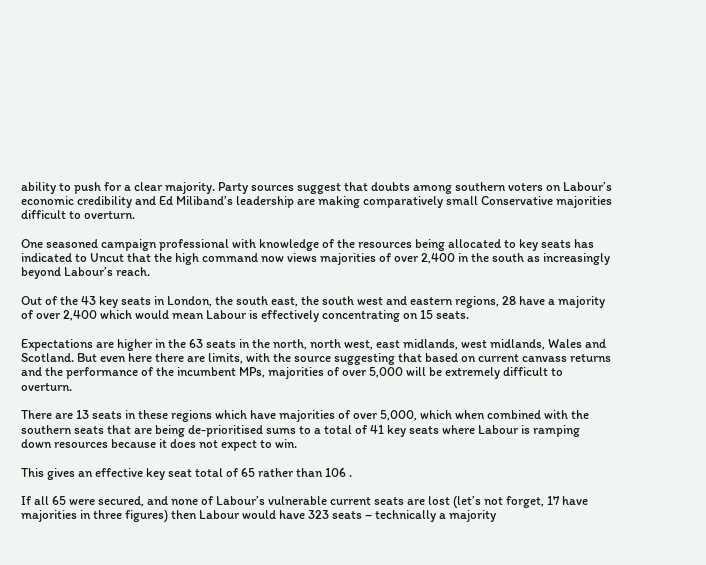ability to push for a clear majority. Party sources suggest that doubts among southern voters on Labour’s economic credibility and Ed Miliband’s leadership are making comparatively small Conservative majorities difficult to overturn.

One seasoned campaign professional with knowledge of the resources being allocated to key seats has indicated to Uncut that the high command now views majorities of over 2,400 in the south as increasingly beyond Labour’s reach.

Out of the 43 key seats in London, the south east, the south west and eastern regions, 28 have a majority of over 2,400 which would mean Labour is effectively concentrating on 15 seats.

Expectations are higher in the 63 seats in the north, north west, east midlands, west midlands, Wales and Scotland. But even here there are limits, with the source suggesting that based on current canvass returns and the performance of the incumbent MPs, majorities of over 5,000 will be extremely difficult to overturn.

There are 13 seats in these regions which have majorities of over 5,000, which when combined with the southern seats that are being de-prioritised sums to a total of 41 key seats where Labour is ramping down resources because it does not expect to win.

This gives an effective key seat total of 65 rather than 106 .

If all 65 were secured, and none of Labour’s vulnerable current seats are lost (let’s not forget, 17 have majorities in three figures) then Labour would have 323 seats – technically a majority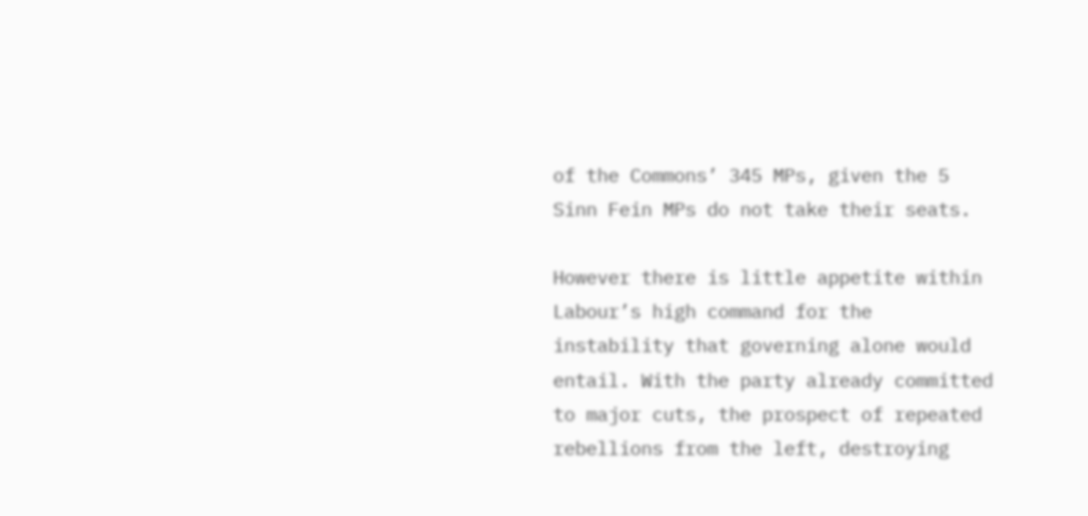of the Commons’ 345 MPs, given the 5 Sinn Fein MPs do not take their seats.

However there is little appetite within Labour’s high command for the instability that governing alone would entail. With the party already committed to major cuts, the prospect of repeated rebellions from the left, destroying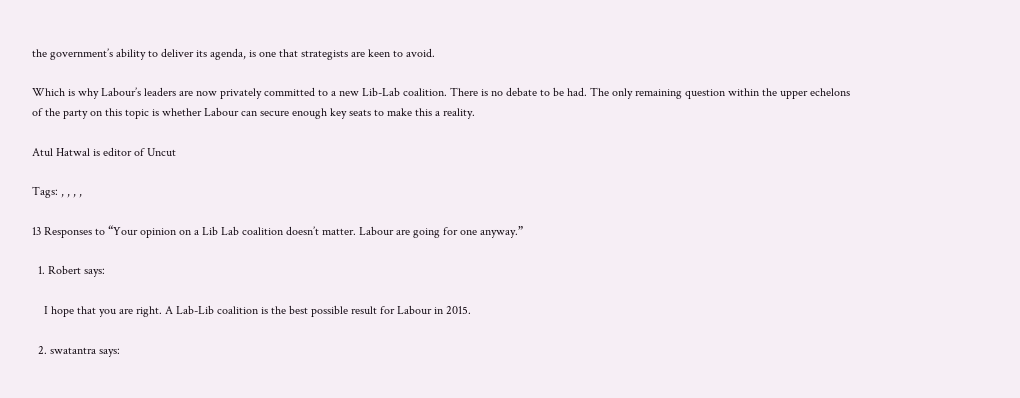the government’s ability to deliver its agenda, is one that strategists are keen to avoid.

Which is why Labour’s leaders are now privately committed to a new Lib-Lab coalition. There is no debate to be had. The only remaining question within the upper echelons of the party on this topic is whether Labour can secure enough key seats to make this a reality.

Atul Hatwal is editor of Uncut

Tags: , , , ,

13 Responses to “Your opinion on a Lib Lab coalition doesn’t matter. Labour are going for one anyway.”

  1. Robert says:

    I hope that you are right. A Lab-Lib coalition is the best possible result for Labour in 2015.

  2. swatantra says: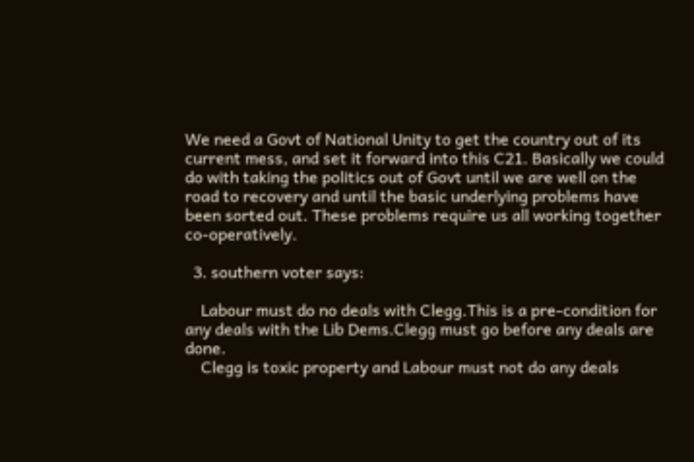We need a Govt of National Unity to get the country out of its current mess, and set it forward into this C21. Basically we could do with taking the politics out of Govt until we are well on the road to recovery and until the basic underlying problems have been sorted out. These problems require us all working together co-operatively.

  3. southern voter says:

    Labour must do no deals with Clegg.This is a pre-condition for any deals with the Lib Dems.Clegg must go before any deals are done.
    Clegg is toxic property and Labour must not do any deals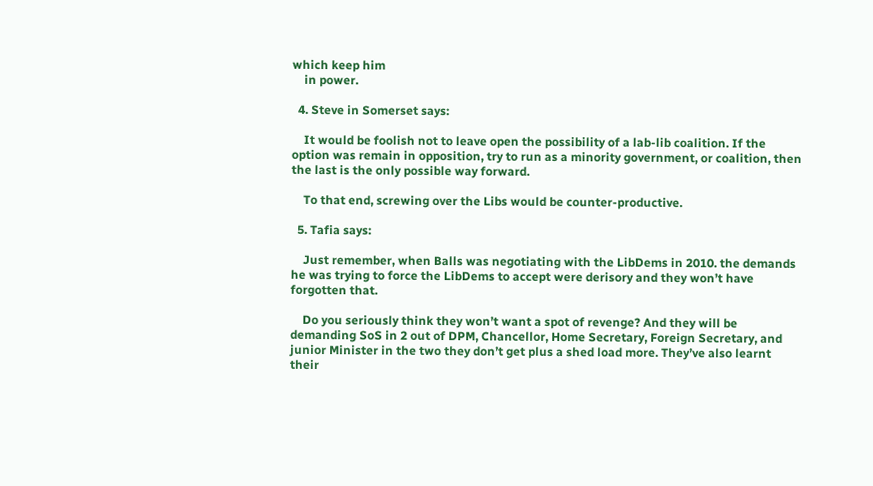which keep him
    in power.

  4. Steve in Somerset says:

    It would be foolish not to leave open the possibility of a lab-lib coalition. If the option was remain in opposition, try to run as a minority government, or coalition, then the last is the only possible way forward.

    To that end, screwing over the Libs would be counter-productive.

  5. Tafia says:

    Just remember, when Balls was negotiating with the LibDems in 2010. the demands he was trying to force the LibDems to accept were derisory and they won’t have forgotten that.

    Do you seriously think they won’t want a spot of revenge? And they will be demanding SoS in 2 out of DPM, Chancellor, Home Secretary, Foreign Secretary, and junior Minister in the two they don’t get plus a shed load more. They’ve also learnt their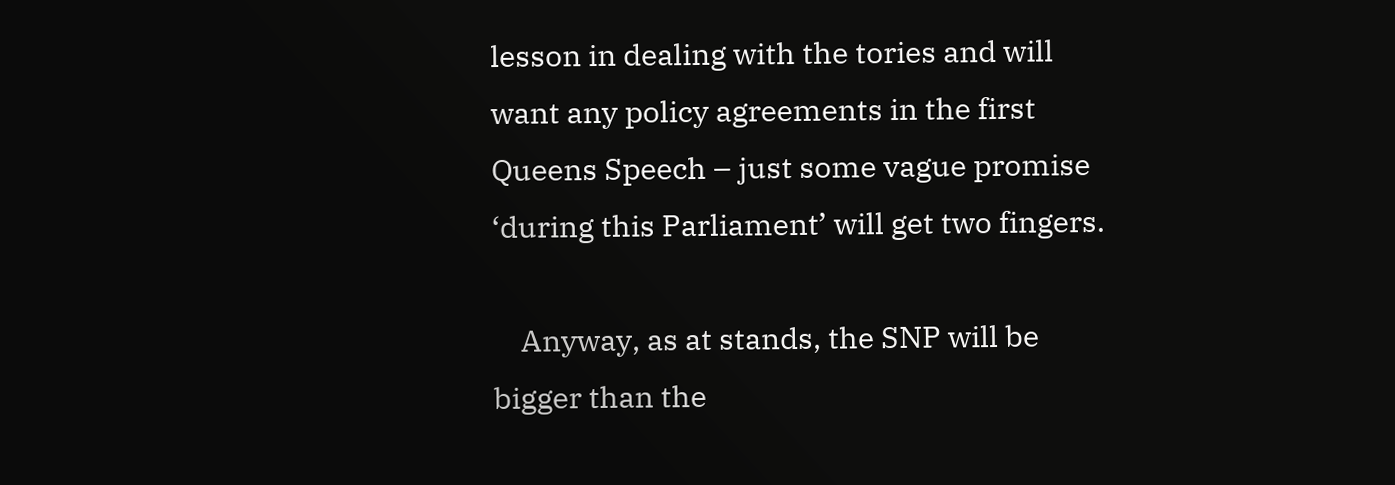lesson in dealing with the tories and will want any policy agreements in the first Queens Speech – just some vague promise ‘during this Parliament’ will get two fingers.

    Anyway, as at stands, the SNP will be bigger than the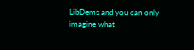LibDems and you can only imagine what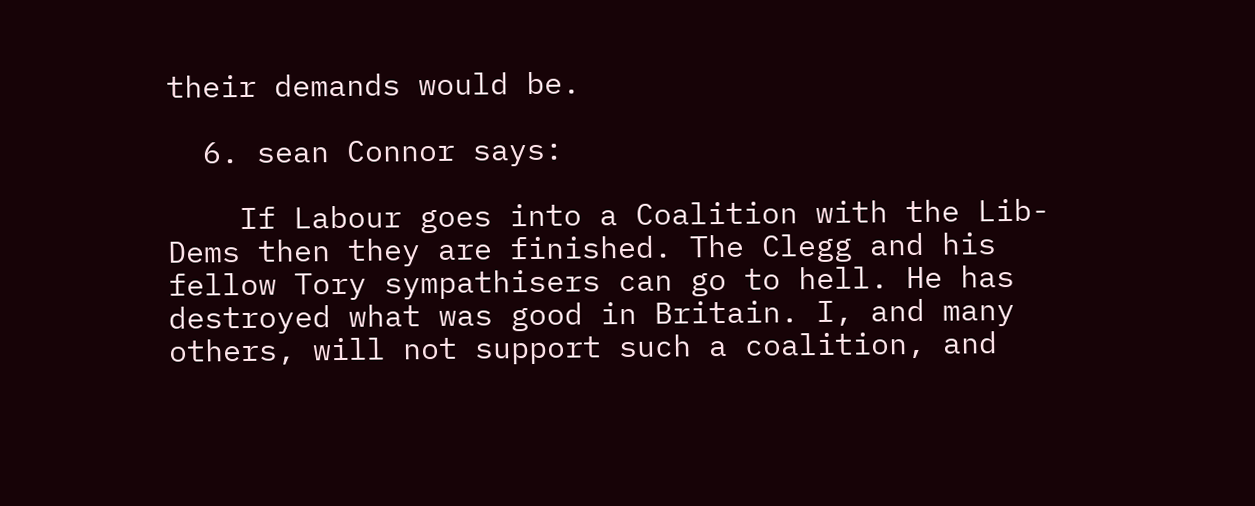their demands would be.

  6. sean Connor says:

    If Labour goes into a Coalition with the Lib-Dems then they are finished. The Clegg and his fellow Tory sympathisers can go to hell. He has destroyed what was good in Britain. I, and many others, will not support such a coalition, and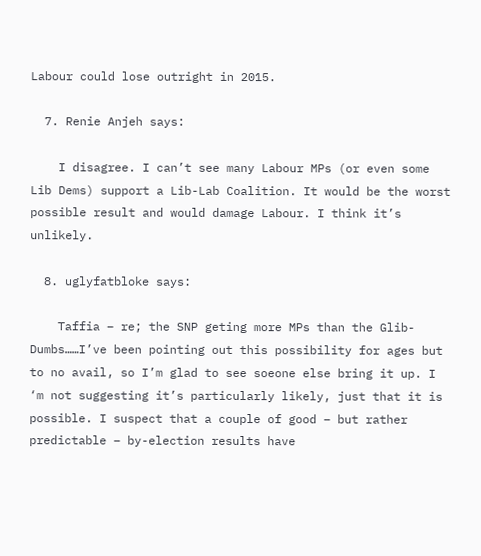Labour could lose outright in 2015.

  7. Renie Anjeh says:

    I disagree. I can’t see many Labour MPs (or even some Lib Dems) support a Lib-Lab Coalition. It would be the worst possible result and would damage Labour. I think it’s unlikely.

  8. uglyfatbloke says:

    Taffia – re; the SNP geting more MPs than the Glib-Dumbs……I’ve been pointing out this possibility for ages but to no avail, so I’m glad to see soeone else bring it up. I ‘m not suggesting it’s particularly likely, just that it is possible. I suspect that a couple of good – but rather predictable – by-election results have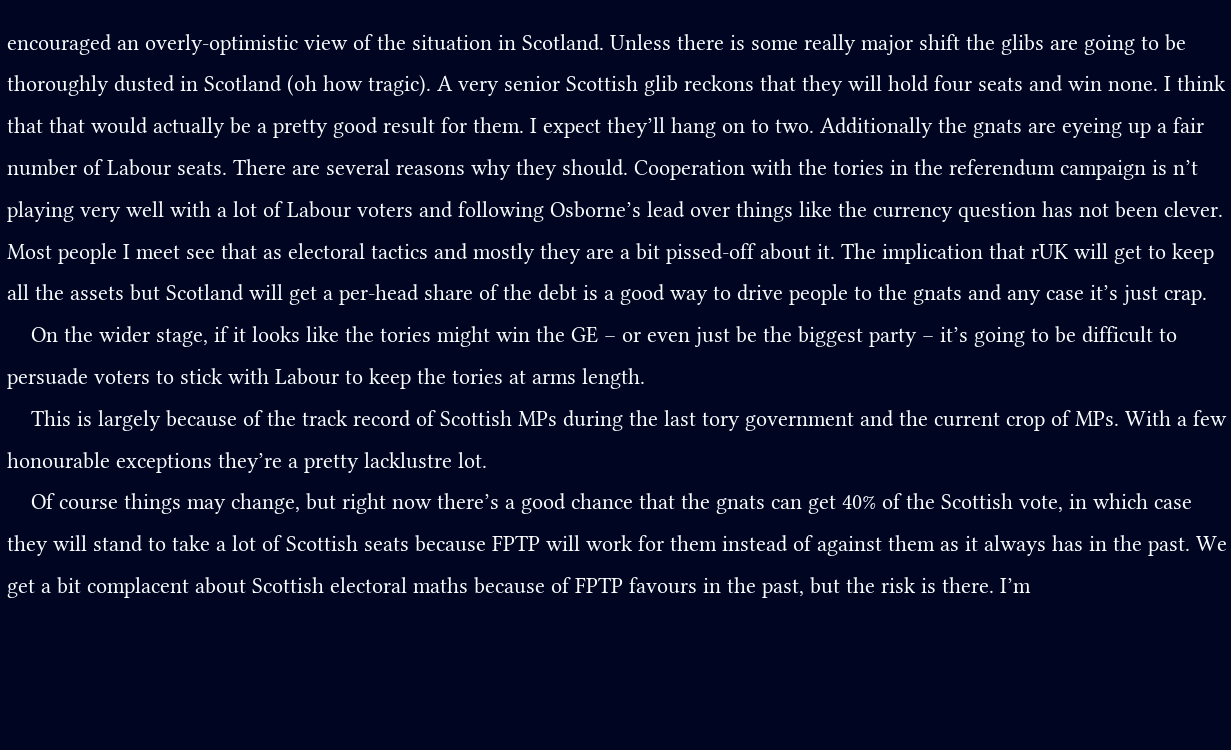encouraged an overly-optimistic view of the situation in Scotland. Unless there is some really major shift the glibs are going to be thoroughly dusted in Scotland (oh how tragic). A very senior Scottish glib reckons that they will hold four seats and win none. I think that that would actually be a pretty good result for them. I expect they’ll hang on to two. Additionally the gnats are eyeing up a fair number of Labour seats. There are several reasons why they should. Cooperation with the tories in the referendum campaign is n’t playing very well with a lot of Labour voters and following Osborne’s lead over things like the currency question has not been clever. Most people I meet see that as electoral tactics and mostly they are a bit pissed-off about it. The implication that rUK will get to keep all the assets but Scotland will get a per-head share of the debt is a good way to drive people to the gnats and any case it’s just crap.
    On the wider stage, if it looks like the tories might win the GE – or even just be the biggest party – it’s going to be difficult to persuade voters to stick with Labour to keep the tories at arms length.
    This is largely because of the track record of Scottish MPs during the last tory government and the current crop of MPs. With a few honourable exceptions they’re a pretty lacklustre lot.
    Of course things may change, but right now there’s a good chance that the gnats can get 40% of the Scottish vote, in which case they will stand to take a lot of Scottish seats because FPTP will work for them instead of against them as it always has in the past. We get a bit complacent about Scottish electoral maths because of FPTP favours in the past, but the risk is there. I’m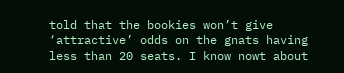told that the bookies won’t give ‘attractive’ odds on the gnats having less than 20 seats. I know nowt about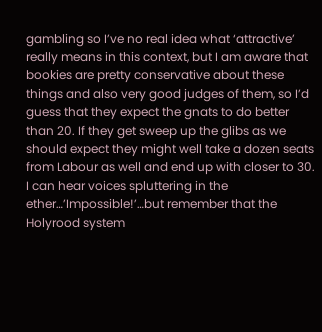gambling so I’ve no real idea what ‘attractive’ really means in this context, but I am aware that bookies are pretty conservative about these things and also very good judges of them, so I’d guess that they expect the gnats to do better than 20. If they get sweep up the glibs as we should expect they might well take a dozen seats from Labour as well and end up with closer to 30. I can hear voices spluttering in the ether…’Impossible!’…but remember that the Holyrood system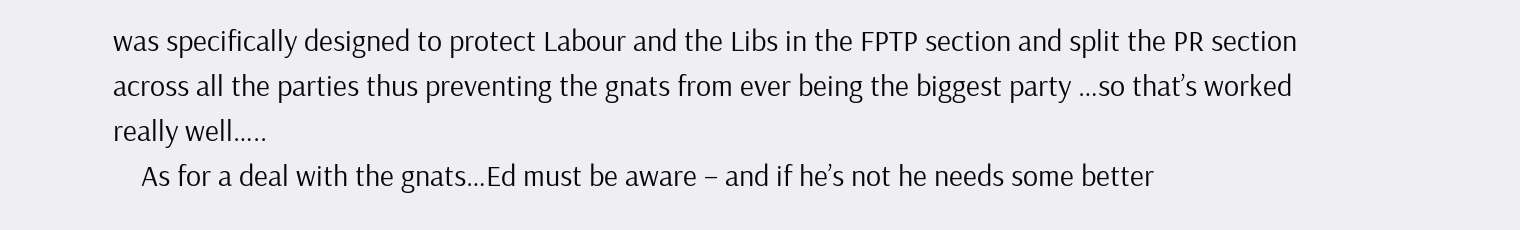was specifically designed to protect Labour and the Libs in the FPTP section and split the PR section across all the parties thus preventing the gnats from ever being the biggest party …so that’s worked really well…..
    As for a deal with the gnats…Ed must be aware – and if he’s not he needs some better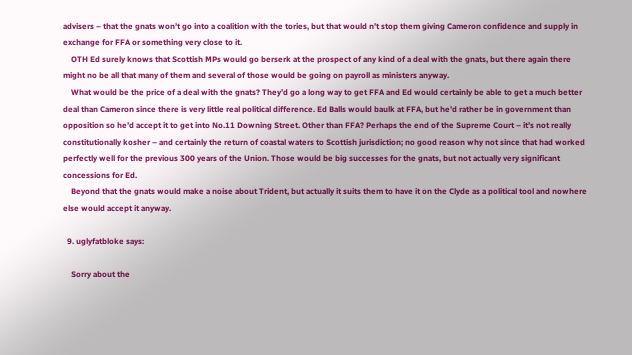advisers – that the gnats won’t go into a coalition with the tories, but that would n’t stop them giving Cameron confidence and supply in exchange for FFA or something very close to it.
    OTH Ed surely knows that Scottish MPs would go berserk at the prospect of any kind of a deal with the gnats, but there again there might no be all that many of them and several of those would be going on payroll as ministers anyway.
    What would be the price of a deal with the gnats? They’d go a long way to get FFA and Ed would certainly be able to get a much better deal than Cameron since there is very little real political difference. Ed Balls would baulk at FFA, but he’d rather be in government than opposition so he’d accept it to get into No.11 Downing Street. Other than FFA? Perhaps the end of the Supreme Court – it’s not really constitutionally kosher – and certainly the return of coastal waters to Scottish jurisdiction; no good reason why not since that had worked perfectly well for the previous 300 years of the Union. Those would be big successes for the gnats, but not actually very significant concessions for Ed.
    Beyond that the gnats would make a noise about Trident, but actually it suits them to have it on the Clyde as a political tool and nowhere else would accept it anyway.

  9. uglyfatbloke says:

    Sorry about the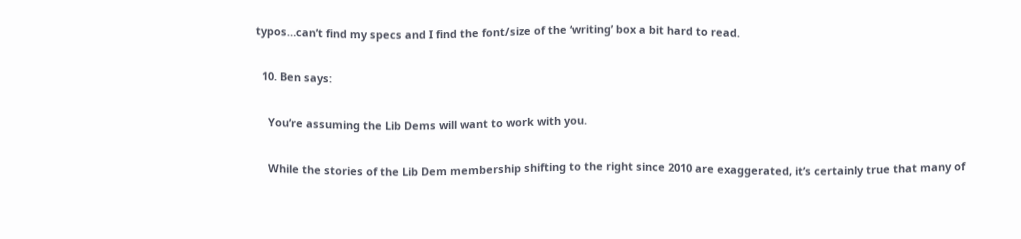typos…can’t find my specs and I find the font/size of the ‘writing’ box a bit hard to read.

  10. Ben says:

    You’re assuming the Lib Dems will want to work with you.

    While the stories of the Lib Dem membership shifting to the right since 2010 are exaggerated, it’s certainly true that many of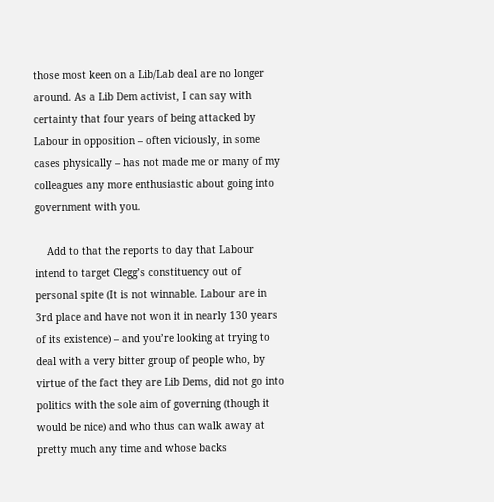those most keen on a Lib/Lab deal are no longer around. As a Lib Dem activist, I can say with certainty that four years of being attacked by Labour in opposition – often viciously, in some cases physically – has not made me or many of my colleagues any more enthusiastic about going into government with you.

    Add to that the reports to day that Labour intend to target Clegg’s constituency out of personal spite (It is not winnable. Labour are in 3rd place and have not won it in nearly 130 years of its existence) – and you’re looking at trying to deal with a very bitter group of people who, by virtue of the fact they are Lib Dems, did not go into politics with the sole aim of governing (though it would be nice) and who thus can walk away at pretty much any time and whose backs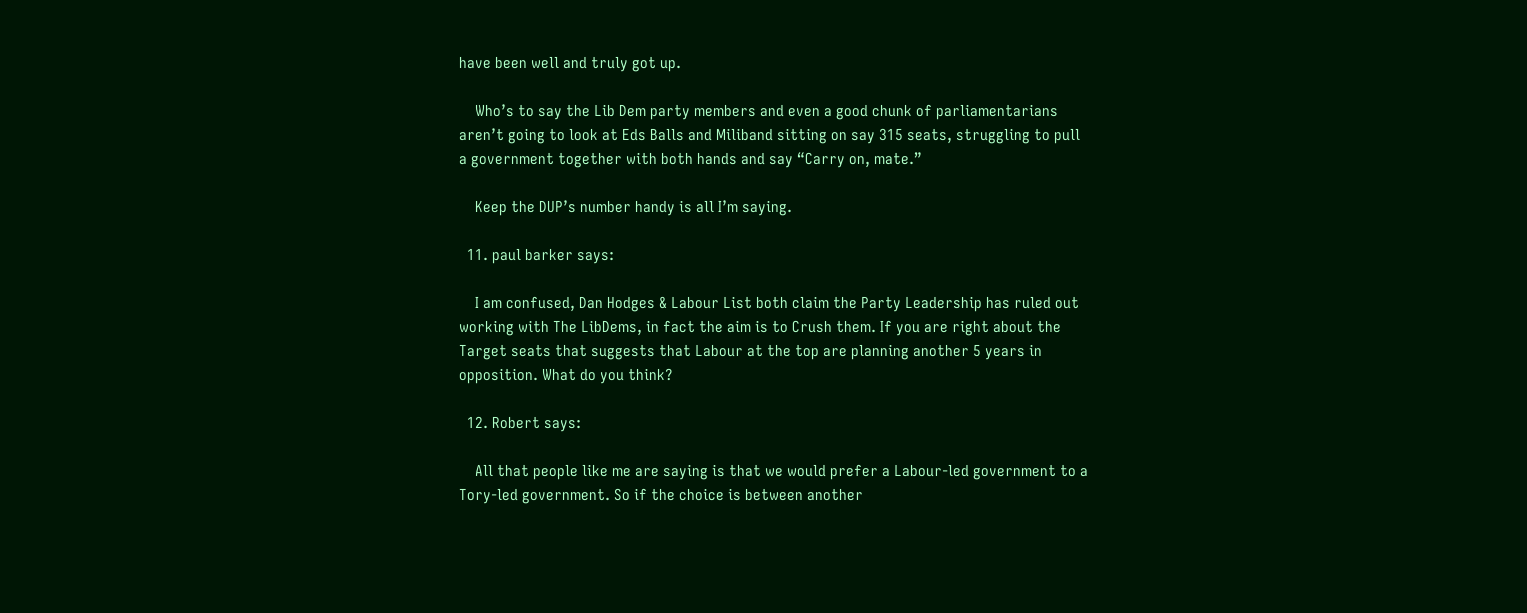have been well and truly got up.

    Who’s to say the Lib Dem party members and even a good chunk of parliamentarians aren’t going to look at Eds Balls and Miliband sitting on say 315 seats, struggling to pull a government together with both hands and say “Carry on, mate.”

    Keep the DUP’s number handy is all I’m saying.

  11. paul barker says:

    I am confused, Dan Hodges & Labour List both claim the Party Leadership has ruled out working with The LibDems, in fact the aim is to Crush them. If you are right about the Target seats that suggests that Labour at the top are planning another 5 years in opposition. What do you think?

  12. Robert says:

    All that people like me are saying is that we would prefer a Labour-led government to a Tory-led government. So if the choice is between another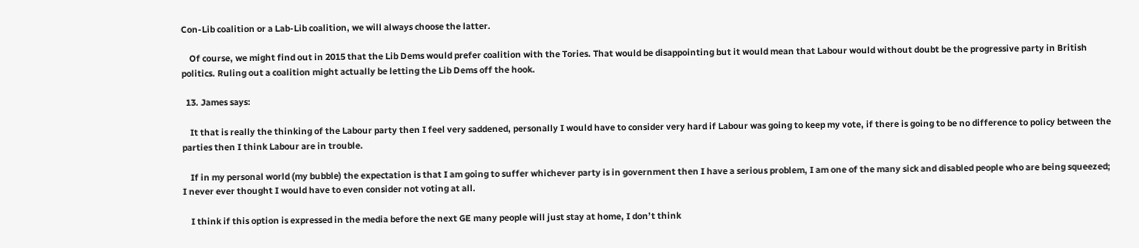Con-Lib coalition or a Lab-Lib coalition, we will always choose the latter.

    Of course, we might find out in 2015 that the Lib Dems would prefer coalition with the Tories. That would be disappointing but it would mean that Labour would without doubt be the progressive party in British politics. Ruling out a coalition might actually be letting the Lib Dems off the hook.

  13. James says:

    It that is really the thinking of the Labour party then I feel very saddened, personally I would have to consider very hard if Labour was going to keep my vote, if there is going to be no difference to policy between the parties then I think Labour are in trouble.

    If in my personal world (my bubble) the expectation is that I am going to suffer whichever party is in government then I have a serious problem, I am one of the many sick and disabled people who are being squeezed; I never ever thought I would have to even consider not voting at all.

    I think if this option is expressed in the media before the next GE many people will just stay at home, I don’t think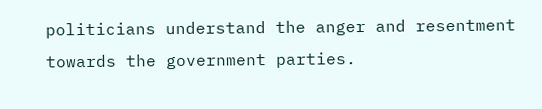politicians understand the anger and resentment towards the government parties.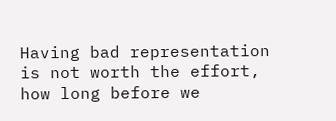Having bad representation is not worth the effort, how long before we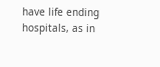have life ending hospitals, as in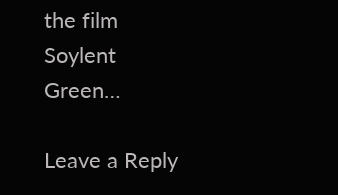the film Soylent Green…

Leave a Reply